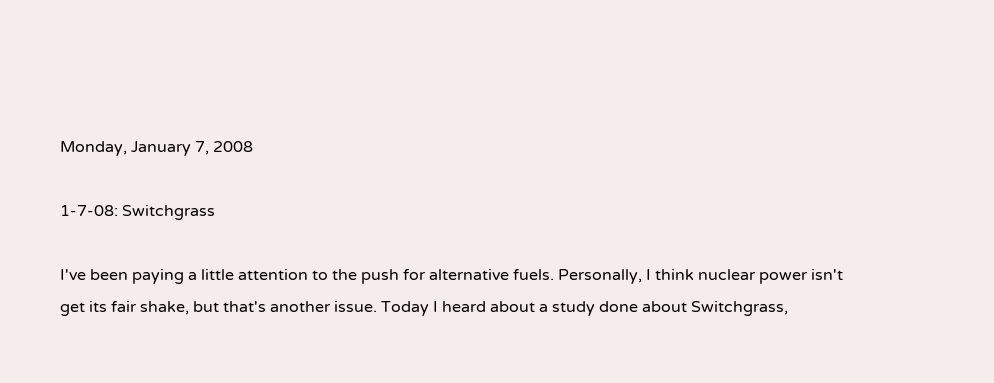Monday, January 7, 2008

1-7-08: Switchgrass

I've been paying a little attention to the push for alternative fuels. Personally, I think nuclear power isn't get its fair shake, but that's another issue. Today I heard about a study done about Switchgrass,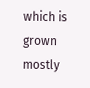which is grown mostly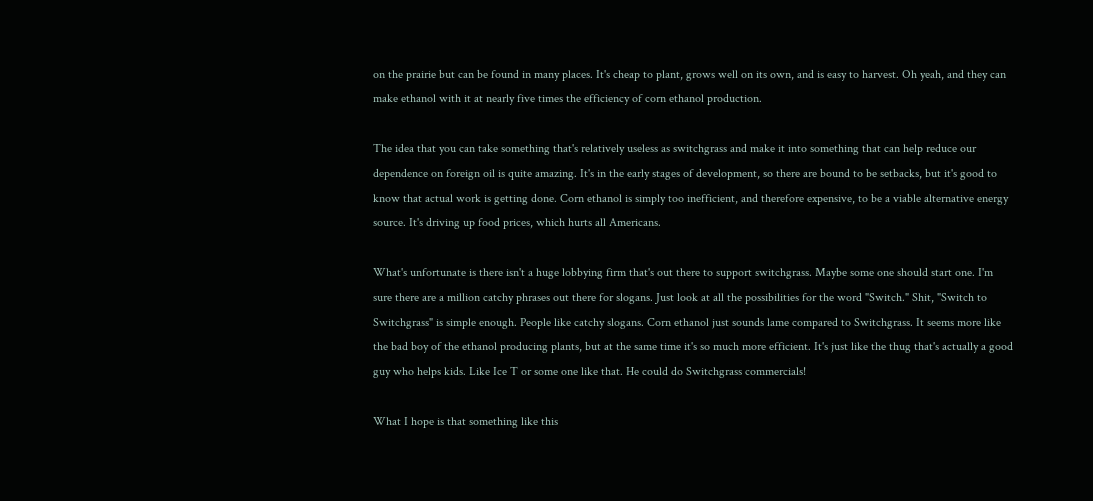on the prairie but can be found in many places. It's cheap to plant, grows well on its own, and is easy to harvest. Oh yeah, and they can make ethanol with it at nearly five times the efficiency of corn ethanol production.

The idea that you can take something that's relatively useless as switchgrass and make it into something that can help reduce our dependence on foreign oil is quite amazing. It's in the early stages of development, so there are bound to be setbacks, but it's good to know that actual work is getting done. Corn ethanol is simply too inefficient, and therefore expensive, to be a viable alternative energy source. It's driving up food prices, which hurts all Americans.

What's unfortunate is there isn't a huge lobbying firm that's out there to support switchgrass. Maybe some one should start one. I'm sure there are a million catchy phrases out there for slogans. Just look at all the possibilities for the word "Switch." Shit, "Switch to Switchgrass" is simple enough. People like catchy slogans. Corn ethanol just sounds lame compared to Switchgrass. It seems more like the bad boy of the ethanol producing plants, but at the same time it's so much more efficient. It's just like the thug that's actually a good guy who helps kids. Like Ice T or some one like that. He could do Switchgrass commercials!

What I hope is that something like this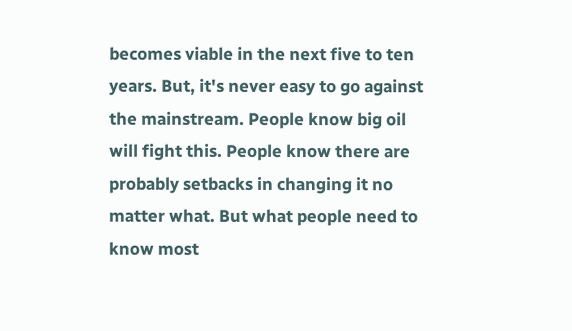becomes viable in the next five to ten years. But, it's never easy to go against the mainstream. People know big oil will fight this. People know there are probably setbacks in changing it no matter what. But what people need to know most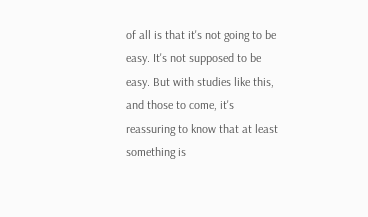of all is that it's not going to be easy. It's not supposed to be easy. But with studies like this, and those to come, it's reassuring to know that at least something is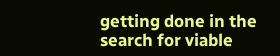getting done in the search for viable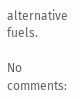alternative fuels.

No comments: